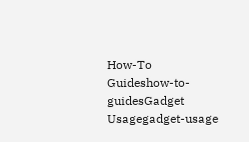How-To Guideshow-to-guidesGadget Usagegadget-usage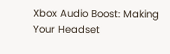Xbox Audio Boost: Making Your Headset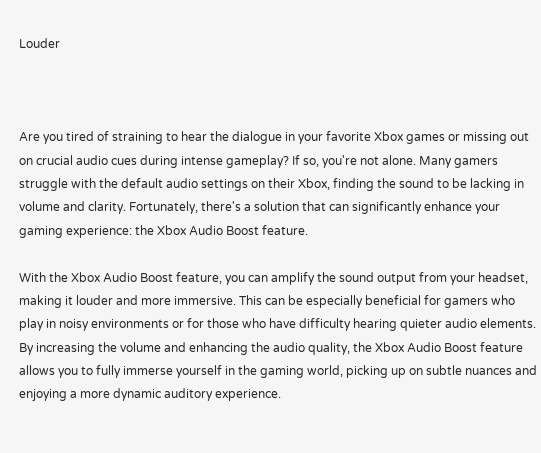Louder



Are you tired of straining to hear the dialogue in your favorite Xbox games or missing out on crucial audio cues during intense gameplay? If so, you're not alone. Many gamers struggle with the default audio settings on their Xbox, finding the sound to be lacking in volume and clarity. Fortunately, there's a solution that can significantly enhance your gaming experience: the Xbox Audio Boost feature.

With the Xbox Audio Boost feature, you can amplify the sound output from your headset, making it louder and more immersive. This can be especially beneficial for gamers who play in noisy environments or for those who have difficulty hearing quieter audio elements. By increasing the volume and enhancing the audio quality, the Xbox Audio Boost feature allows you to fully immerse yourself in the gaming world, picking up on subtle nuances and enjoying a more dynamic auditory experience.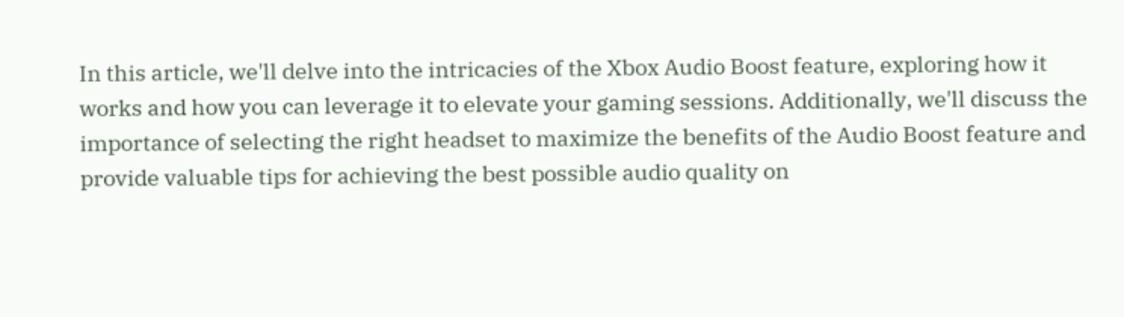In this article, we'll delve into the intricacies of the Xbox Audio Boost feature, exploring how it works and how you can leverage it to elevate your gaming sessions. Additionally, we'll discuss the importance of selecting the right headset to maximize the benefits of the Audio Boost feature and provide valuable tips for achieving the best possible audio quality on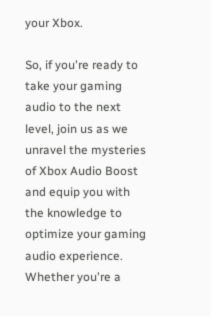your Xbox.

So, if you're ready to take your gaming audio to the next level, join us as we unravel the mysteries of Xbox Audio Boost and equip you with the knowledge to optimize your gaming audio experience. Whether you're a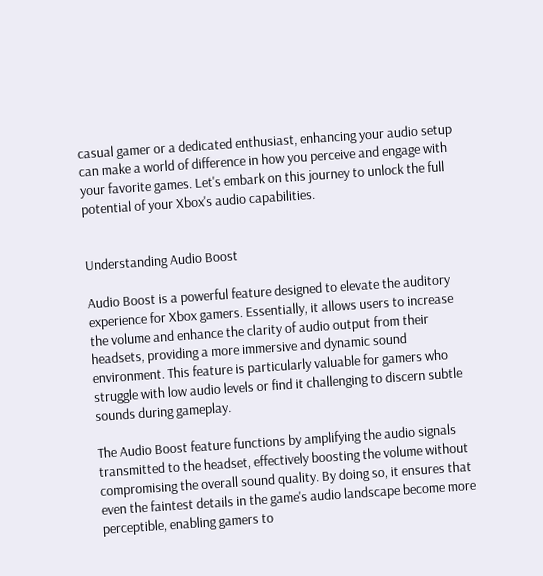casual gamer or a dedicated enthusiast, enhancing your audio setup can make a world of difference in how you perceive and engage with your favorite games. Let's embark on this journey to unlock the full potential of your Xbox's audio capabilities.


Understanding Audio Boost

Audio Boost is a powerful feature designed to elevate the auditory experience for Xbox gamers. Essentially, it allows users to increase the volume and enhance the clarity of audio output from their headsets, providing a more immersive and dynamic sound environment. This feature is particularly valuable for gamers who struggle with low audio levels or find it challenging to discern subtle sounds during gameplay.

The Audio Boost feature functions by amplifying the audio signals transmitted to the headset, effectively boosting the volume without compromising the overall sound quality. By doing so, it ensures that even the faintest details in the game's audio landscape become more perceptible, enabling gamers to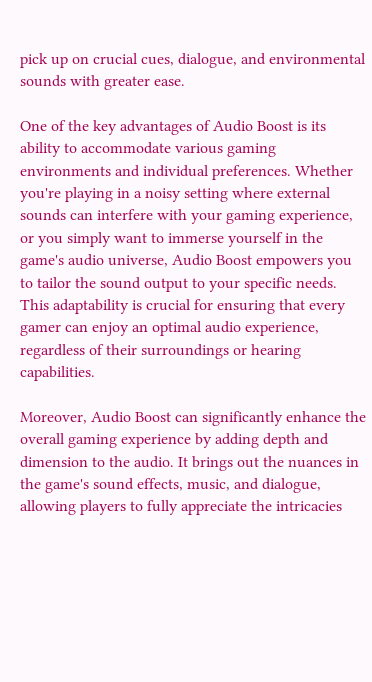pick up on crucial cues, dialogue, and environmental sounds with greater ease.

One of the key advantages of Audio Boost is its ability to accommodate various gaming environments and individual preferences. Whether you're playing in a noisy setting where external sounds can interfere with your gaming experience, or you simply want to immerse yourself in the game's audio universe, Audio Boost empowers you to tailor the sound output to your specific needs. This adaptability is crucial for ensuring that every gamer can enjoy an optimal audio experience, regardless of their surroundings or hearing capabilities.

Moreover, Audio Boost can significantly enhance the overall gaming experience by adding depth and dimension to the audio. It brings out the nuances in the game's sound effects, music, and dialogue, allowing players to fully appreciate the intricacies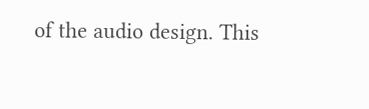of the audio design. This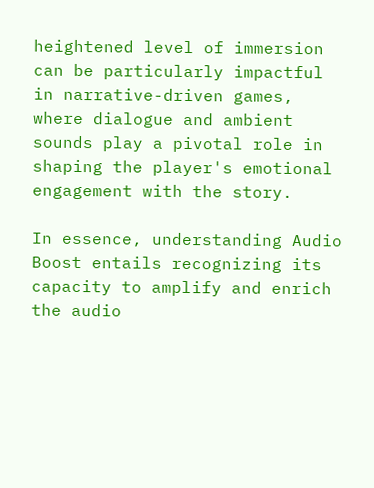heightened level of immersion can be particularly impactful in narrative-driven games, where dialogue and ambient sounds play a pivotal role in shaping the player's emotional engagement with the story.

In essence, understanding Audio Boost entails recognizing its capacity to amplify and enrich the audio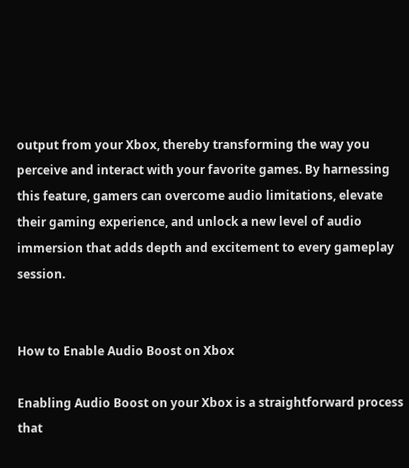output from your Xbox, thereby transforming the way you perceive and interact with your favorite games. By harnessing this feature, gamers can overcome audio limitations, elevate their gaming experience, and unlock a new level of audio immersion that adds depth and excitement to every gameplay session.


How to Enable Audio Boost on Xbox

Enabling Audio Boost on your Xbox is a straightforward process that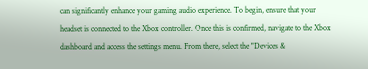can significantly enhance your gaming audio experience. To begin, ensure that your headset is connected to the Xbox controller. Once this is confirmed, navigate to the Xbox dashboard and access the settings menu. From there, select the "Devices &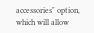accessories" option, which will allow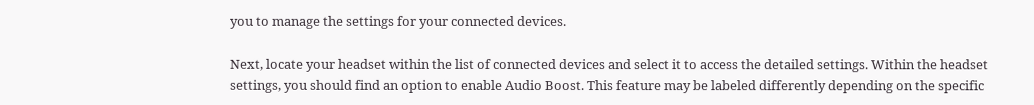you to manage the settings for your connected devices.

Next, locate your headset within the list of connected devices and select it to access the detailed settings. Within the headset settings, you should find an option to enable Audio Boost. This feature may be labeled differently depending on the specific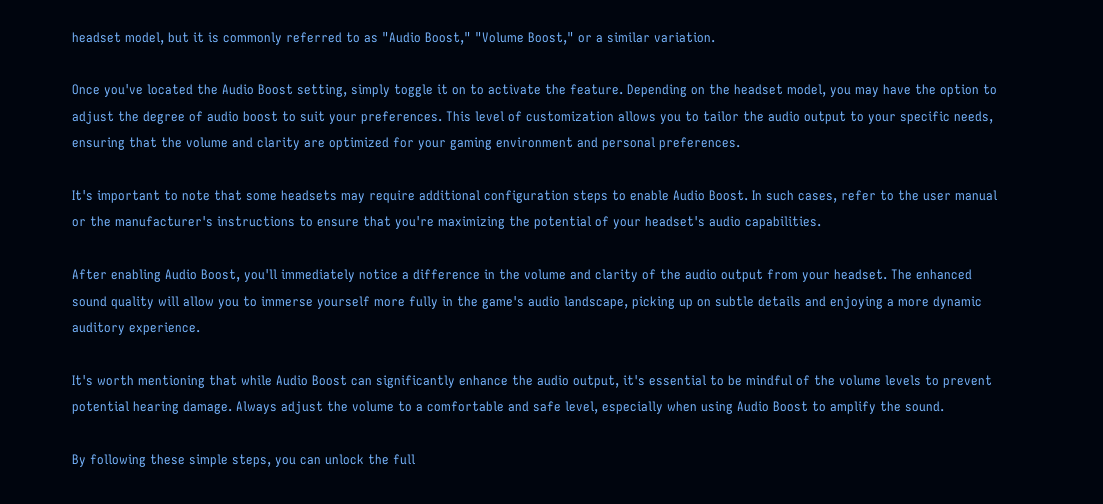headset model, but it is commonly referred to as "Audio Boost," "Volume Boost," or a similar variation.

Once you've located the Audio Boost setting, simply toggle it on to activate the feature. Depending on the headset model, you may have the option to adjust the degree of audio boost to suit your preferences. This level of customization allows you to tailor the audio output to your specific needs, ensuring that the volume and clarity are optimized for your gaming environment and personal preferences.

It's important to note that some headsets may require additional configuration steps to enable Audio Boost. In such cases, refer to the user manual or the manufacturer's instructions to ensure that you're maximizing the potential of your headset's audio capabilities.

After enabling Audio Boost, you'll immediately notice a difference in the volume and clarity of the audio output from your headset. The enhanced sound quality will allow you to immerse yourself more fully in the game's audio landscape, picking up on subtle details and enjoying a more dynamic auditory experience.

It's worth mentioning that while Audio Boost can significantly enhance the audio output, it's essential to be mindful of the volume levels to prevent potential hearing damage. Always adjust the volume to a comfortable and safe level, especially when using Audio Boost to amplify the sound.

By following these simple steps, you can unlock the full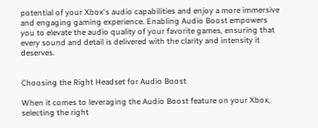potential of your Xbox's audio capabilities and enjoy a more immersive and engaging gaming experience. Enabling Audio Boost empowers you to elevate the audio quality of your favorite games, ensuring that every sound and detail is delivered with the clarity and intensity it deserves.


Choosing the Right Headset for Audio Boost

When it comes to leveraging the Audio Boost feature on your Xbox, selecting the right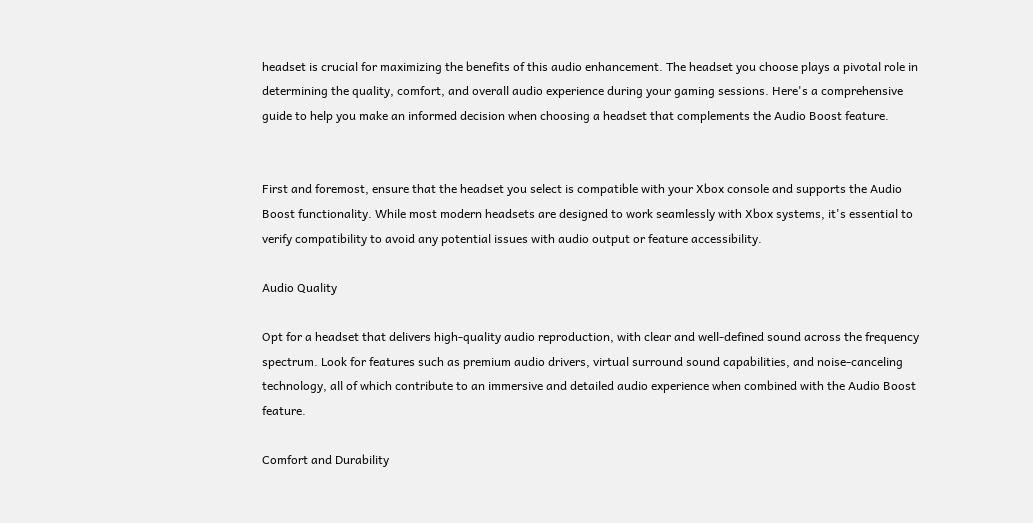headset is crucial for maximizing the benefits of this audio enhancement. The headset you choose plays a pivotal role in determining the quality, comfort, and overall audio experience during your gaming sessions. Here's a comprehensive guide to help you make an informed decision when choosing a headset that complements the Audio Boost feature.


First and foremost, ensure that the headset you select is compatible with your Xbox console and supports the Audio Boost functionality. While most modern headsets are designed to work seamlessly with Xbox systems, it's essential to verify compatibility to avoid any potential issues with audio output or feature accessibility.

Audio Quality

Opt for a headset that delivers high-quality audio reproduction, with clear and well-defined sound across the frequency spectrum. Look for features such as premium audio drivers, virtual surround sound capabilities, and noise-canceling technology, all of which contribute to an immersive and detailed audio experience when combined with the Audio Boost feature.

Comfort and Durability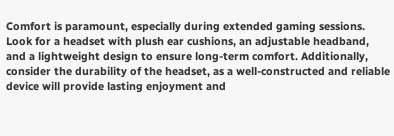Comfort is paramount, especially during extended gaming sessions. Look for a headset with plush ear cushions, an adjustable headband, and a lightweight design to ensure long-term comfort. Additionally, consider the durability of the headset, as a well-constructed and reliable device will provide lasting enjoyment and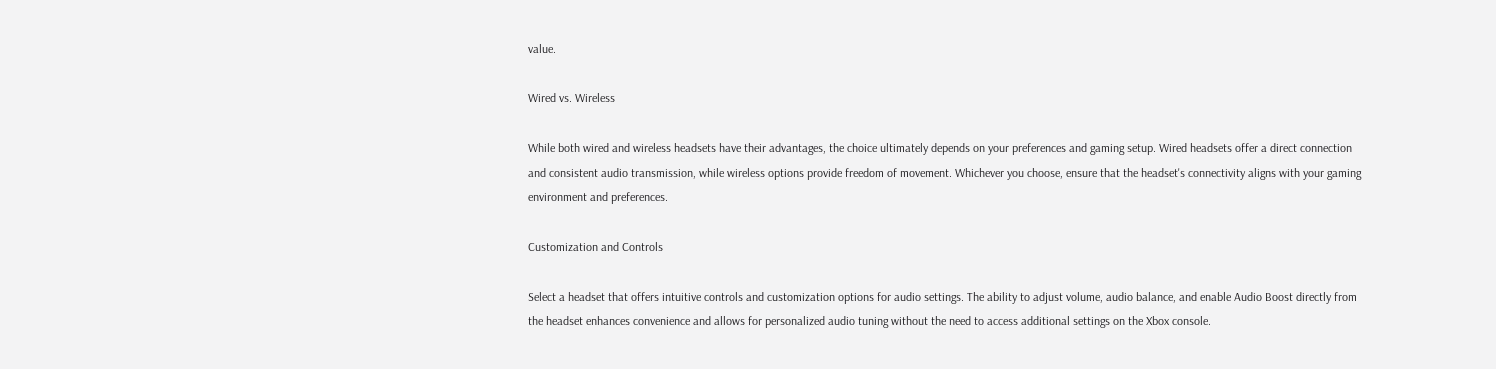value.

Wired vs. Wireless

While both wired and wireless headsets have their advantages, the choice ultimately depends on your preferences and gaming setup. Wired headsets offer a direct connection and consistent audio transmission, while wireless options provide freedom of movement. Whichever you choose, ensure that the headset's connectivity aligns with your gaming environment and preferences.

Customization and Controls

Select a headset that offers intuitive controls and customization options for audio settings. The ability to adjust volume, audio balance, and enable Audio Boost directly from the headset enhances convenience and allows for personalized audio tuning without the need to access additional settings on the Xbox console.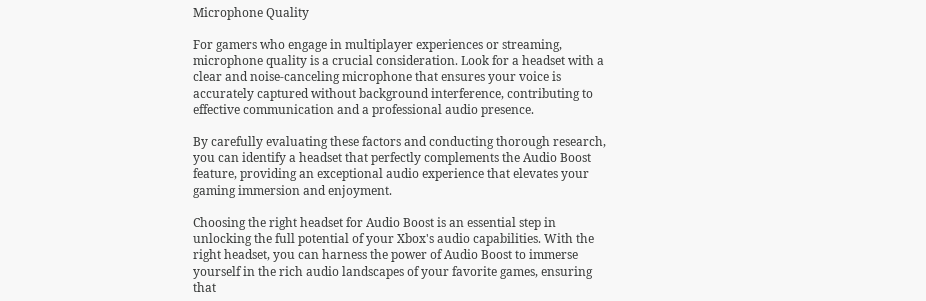Microphone Quality

For gamers who engage in multiplayer experiences or streaming, microphone quality is a crucial consideration. Look for a headset with a clear and noise-canceling microphone that ensures your voice is accurately captured without background interference, contributing to effective communication and a professional audio presence.

By carefully evaluating these factors and conducting thorough research, you can identify a headset that perfectly complements the Audio Boost feature, providing an exceptional audio experience that elevates your gaming immersion and enjoyment.

Choosing the right headset for Audio Boost is an essential step in unlocking the full potential of your Xbox's audio capabilities. With the right headset, you can harness the power of Audio Boost to immerse yourself in the rich audio landscapes of your favorite games, ensuring that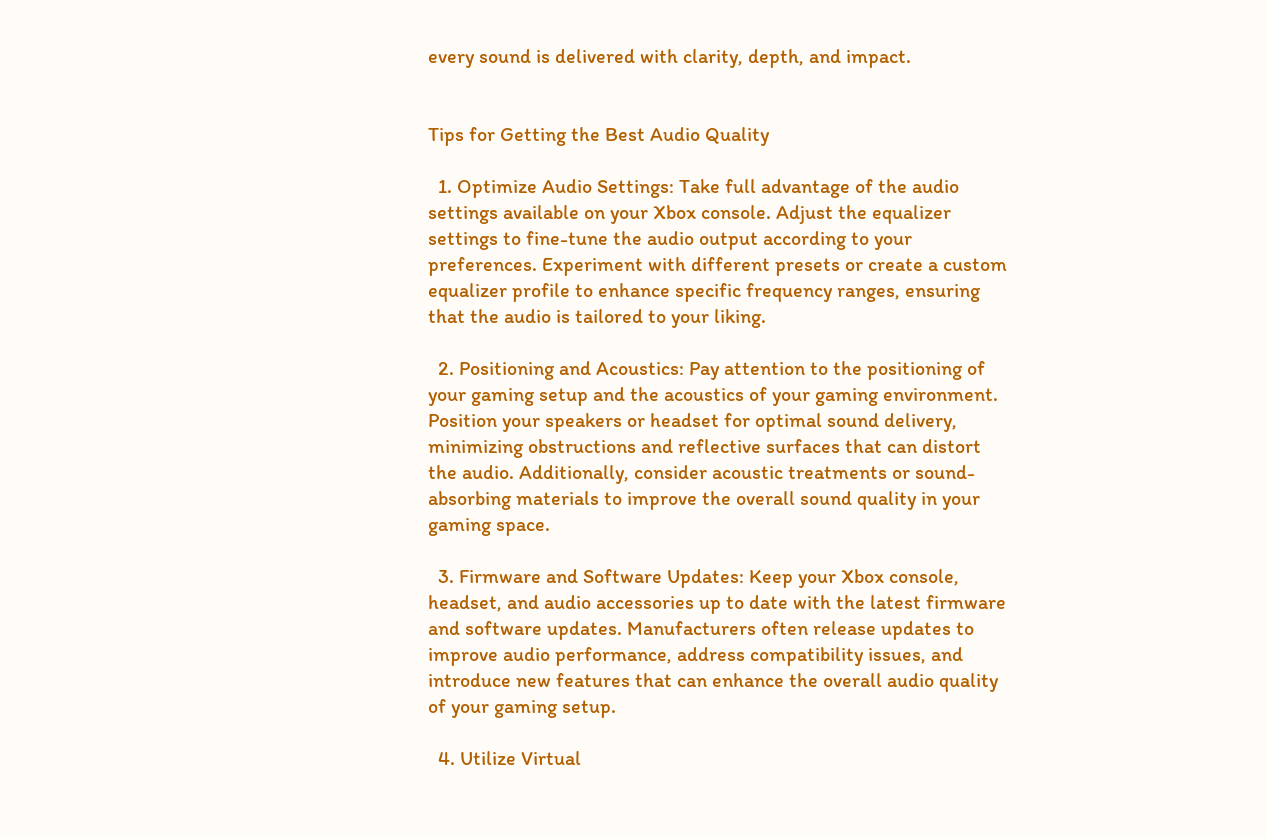every sound is delivered with clarity, depth, and impact.


Tips for Getting the Best Audio Quality

  1. Optimize Audio Settings: Take full advantage of the audio settings available on your Xbox console. Adjust the equalizer settings to fine-tune the audio output according to your preferences. Experiment with different presets or create a custom equalizer profile to enhance specific frequency ranges, ensuring that the audio is tailored to your liking.

  2. Positioning and Acoustics: Pay attention to the positioning of your gaming setup and the acoustics of your gaming environment. Position your speakers or headset for optimal sound delivery, minimizing obstructions and reflective surfaces that can distort the audio. Additionally, consider acoustic treatments or sound-absorbing materials to improve the overall sound quality in your gaming space.

  3. Firmware and Software Updates: Keep your Xbox console, headset, and audio accessories up to date with the latest firmware and software updates. Manufacturers often release updates to improve audio performance, address compatibility issues, and introduce new features that can enhance the overall audio quality of your gaming setup.

  4. Utilize Virtual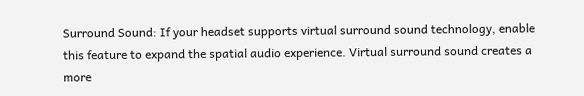Surround Sound: If your headset supports virtual surround sound technology, enable this feature to expand the spatial audio experience. Virtual surround sound creates a more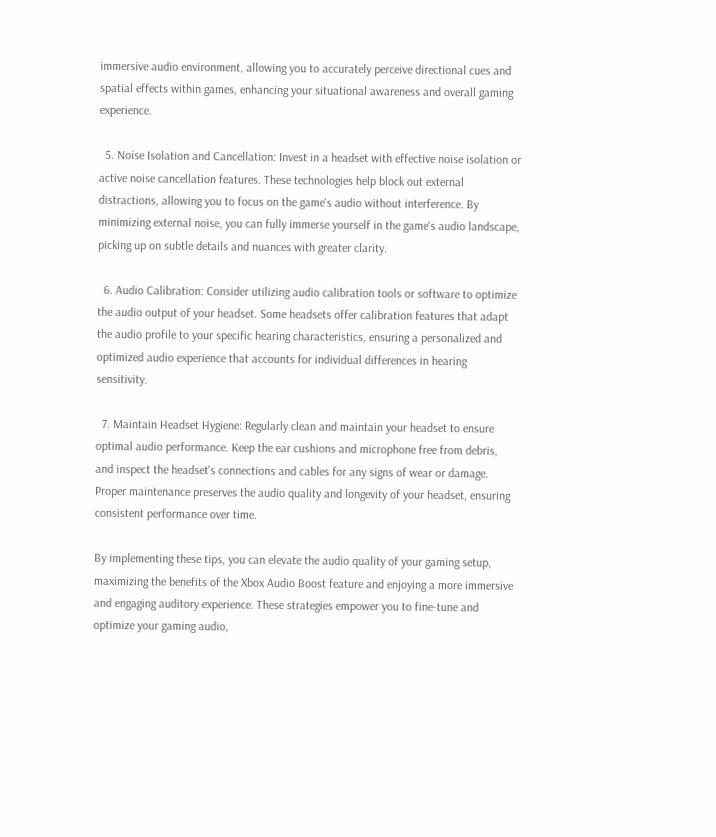immersive audio environment, allowing you to accurately perceive directional cues and spatial effects within games, enhancing your situational awareness and overall gaming experience.

  5. Noise Isolation and Cancellation: Invest in a headset with effective noise isolation or active noise cancellation features. These technologies help block out external distractions, allowing you to focus on the game's audio without interference. By minimizing external noise, you can fully immerse yourself in the game's audio landscape, picking up on subtle details and nuances with greater clarity.

  6. Audio Calibration: Consider utilizing audio calibration tools or software to optimize the audio output of your headset. Some headsets offer calibration features that adapt the audio profile to your specific hearing characteristics, ensuring a personalized and optimized audio experience that accounts for individual differences in hearing sensitivity.

  7. Maintain Headset Hygiene: Regularly clean and maintain your headset to ensure optimal audio performance. Keep the ear cushions and microphone free from debris, and inspect the headset's connections and cables for any signs of wear or damage. Proper maintenance preserves the audio quality and longevity of your headset, ensuring consistent performance over time.

By implementing these tips, you can elevate the audio quality of your gaming setup, maximizing the benefits of the Xbox Audio Boost feature and enjoying a more immersive and engaging auditory experience. These strategies empower you to fine-tune and optimize your gaming audio,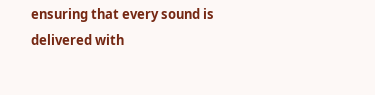ensuring that every sound is delivered with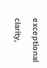exceptional clarity,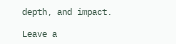depth, and impact.

Leave a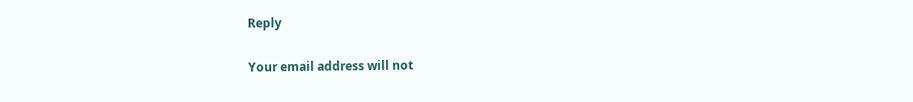Reply

Your email address will not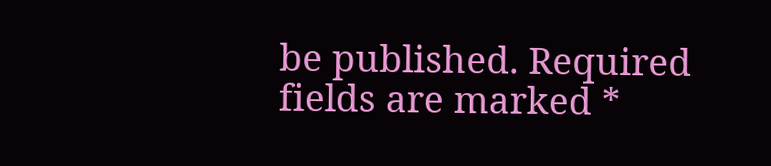be published. Required fields are marked *